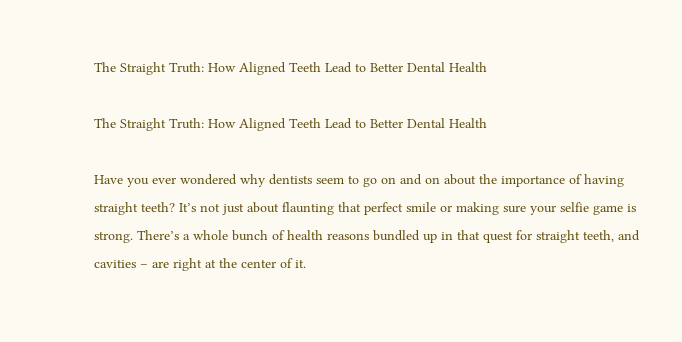The Straight Truth: How Aligned Teeth Lead to Better Dental Health

The Straight Truth: How Aligned Teeth Lead to Better Dental Health

Have you ever wondered why dentists seem to go on and on about the importance of having straight teeth? It’s not just about flaunting that perfect smile or making sure your selfie game is strong. There’s a whole bunch of health reasons bundled up in that quest for straight teeth, and cavities – are right at the center of it.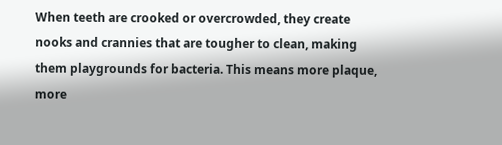When teeth are crooked or overcrowded, they create nooks and crannies that are tougher to clean, making them playgrounds for bacteria. This means more plaque, more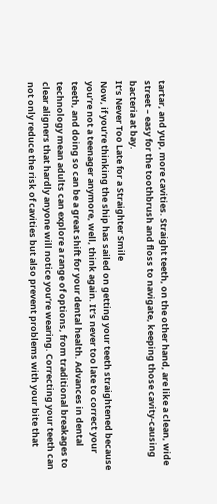tartar, and yup, more cavities. Straight teeth, on the other hand, are like a clean, wide street – easy for the toothbrush and floss to navigate, keeping those cavity-causing bacteria at bay.
It’s Never Too Late for a Straighter Smile
Now, if you’re thinking the ship has sailed on getting your teeth straightened because you’re not a teenager anymore, well, think again. It’s never too late to correct your teeth, and doing so can be a great shift for your dental health. Advances in dental technology mean adults can explore a range of options, from traditional breakages to clear aligners that hardly anyone will notice you’re wearing. Correcting your teeth can not only reduce the risk of cavities but also prevent problems with your bite that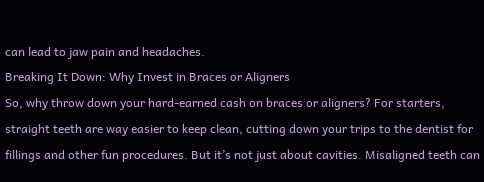can lead to jaw pain and headaches.
Breaking It Down: Why Invest in Braces or Aligners
So, why throw down your hard-earned cash on braces or aligners? For starters, straight teeth are way easier to keep clean, cutting down your trips to the dentist for fillings and other fun procedures. But it’s not just about cavities. Misaligned teeth can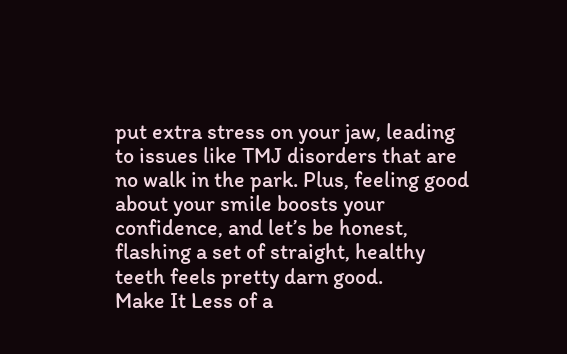put extra stress on your jaw, leading to issues like TMJ disorders that are no walk in the park. Plus, feeling good about your smile boosts your confidence, and let’s be honest, flashing a set of straight, healthy teeth feels pretty darn good.
Make It Less of a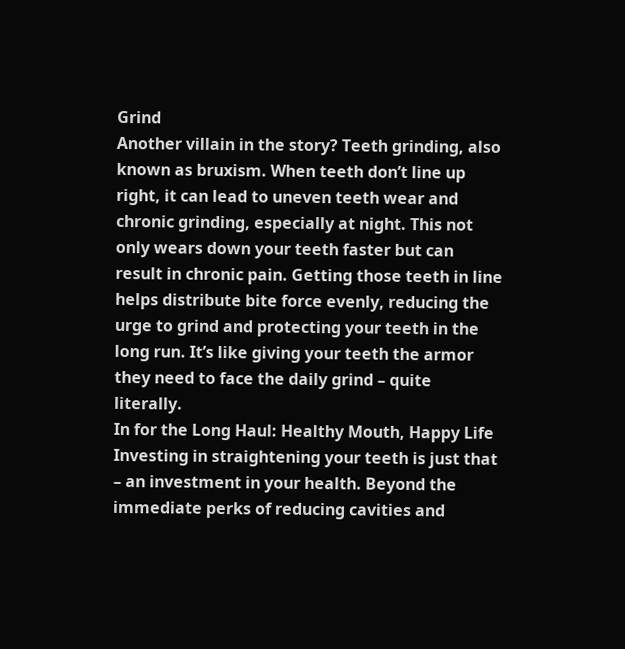Grind
Another villain in the story? Teeth grinding, also known as bruxism. When teeth don’t line up right, it can lead to uneven teeth wear and chronic grinding, especially at night. This not only wears down your teeth faster but can result in chronic pain. Getting those teeth in line helps distribute bite force evenly, reducing the urge to grind and protecting your teeth in the long run. It’s like giving your teeth the armor they need to face the daily grind – quite literally.
In for the Long Haul: Healthy Mouth, Happy Life
Investing in straightening your teeth is just that – an investment in your health. Beyond the immediate perks of reducing cavities and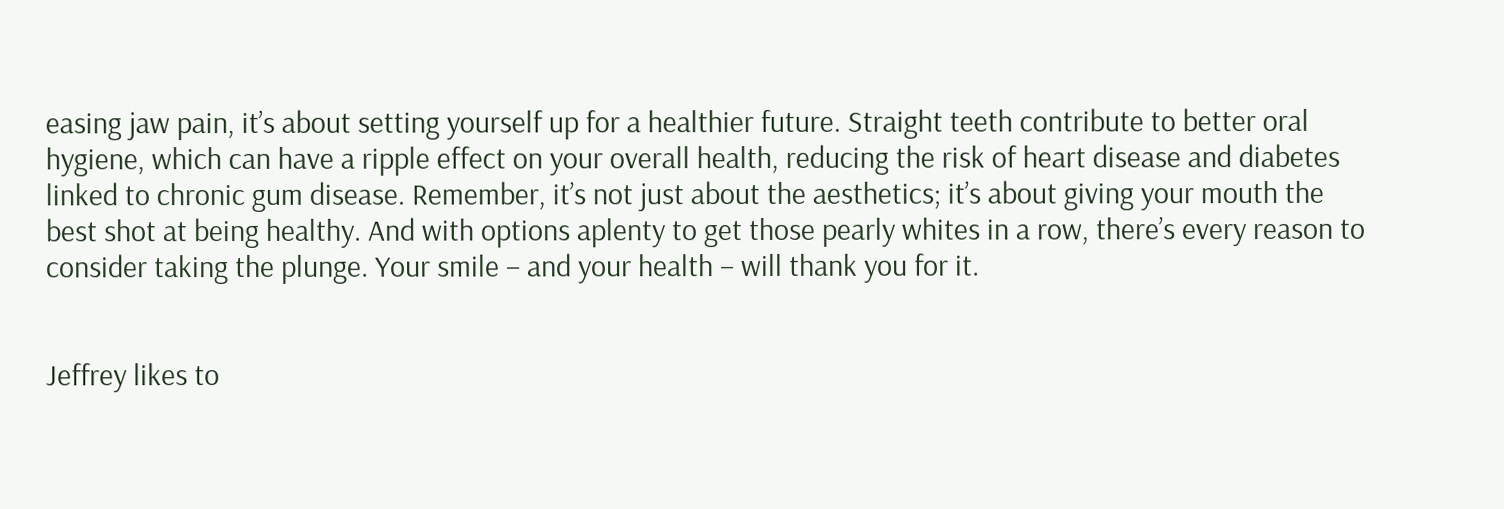easing jaw pain, it’s about setting yourself up for a healthier future. Straight teeth contribute to better oral hygiene, which can have a ripple effect on your overall health, reducing the risk of heart disease and diabetes linked to chronic gum disease. Remember, it’s not just about the aesthetics; it’s about giving your mouth the best shot at being healthy. And with options aplenty to get those pearly whites in a row, there’s every reason to consider taking the plunge. Your smile – and your health – will thank you for it.


Jeffrey likes to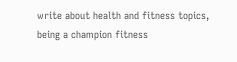write about health and fitness topics, being a champion fitness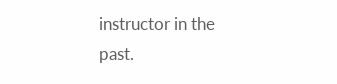instructor in the past.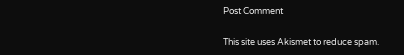Post Comment

This site uses Akismet to reduce spam.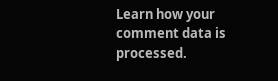Learn how your comment data is processed.